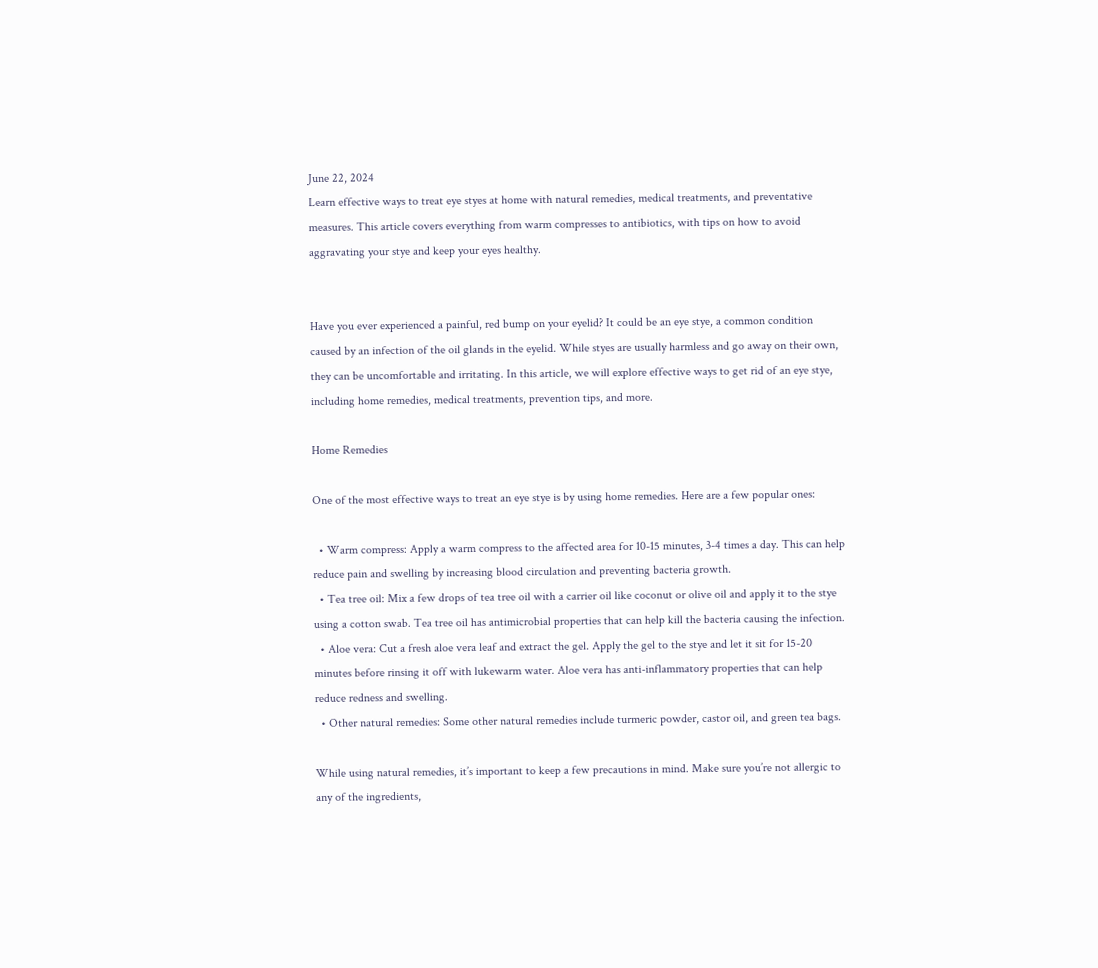June 22, 2024
Learn effective ways to treat eye styes at home with natural remedies, medical treatments, and preventative measures. This article covers everything from warm compresses to antibiotics, with tips on how to avoid aggravating your stye and keep your eyes healthy.


Have you ever experienced a painful, red bump on your eyelid? It could be an eye stye, a common condition caused by an infection of the oil glands in the eyelid. While styes are usually harmless and go away on their own, they can be uncomfortable and irritating. In this article, we will explore effective ways to get rid of an eye stye, including home remedies, medical treatments, prevention tips, and more.

Home Remedies

One of the most effective ways to treat an eye stye is by using home remedies. Here are a few popular ones:

  • Warm compress: Apply a warm compress to the affected area for 10-15 minutes, 3-4 times a day. This can help reduce pain and swelling by increasing blood circulation and preventing bacteria growth.
  • Tea tree oil: Mix a few drops of tea tree oil with a carrier oil like coconut or olive oil and apply it to the stye using a cotton swab. Tea tree oil has antimicrobial properties that can help kill the bacteria causing the infection.
  • Aloe vera: Cut a fresh aloe vera leaf and extract the gel. Apply the gel to the stye and let it sit for 15-20 minutes before rinsing it off with lukewarm water. Aloe vera has anti-inflammatory properties that can help reduce redness and swelling.
  • Other natural remedies: Some other natural remedies include turmeric powder, castor oil, and green tea bags.

While using natural remedies, it’s important to keep a few precautions in mind. Make sure you’re not allergic to any of the ingredients,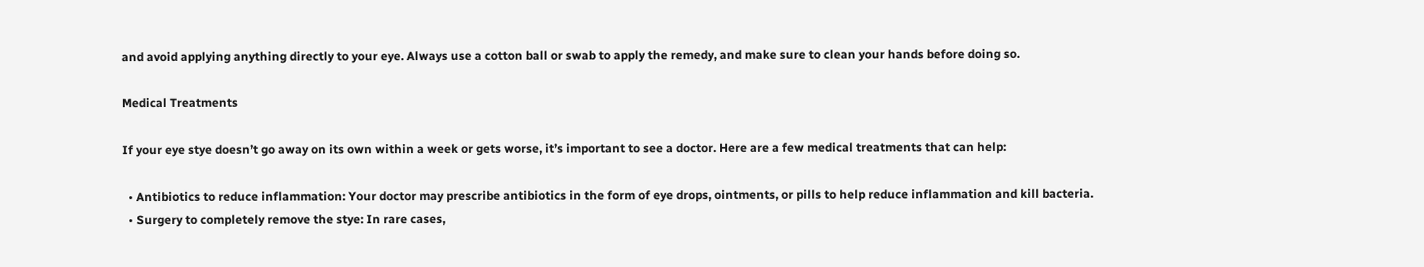and avoid applying anything directly to your eye. Always use a cotton ball or swab to apply the remedy, and make sure to clean your hands before doing so.

Medical Treatments

If your eye stye doesn’t go away on its own within a week or gets worse, it’s important to see a doctor. Here are a few medical treatments that can help:

  • Antibiotics to reduce inflammation: Your doctor may prescribe antibiotics in the form of eye drops, ointments, or pills to help reduce inflammation and kill bacteria.
  • Surgery to completely remove the stye: In rare cases,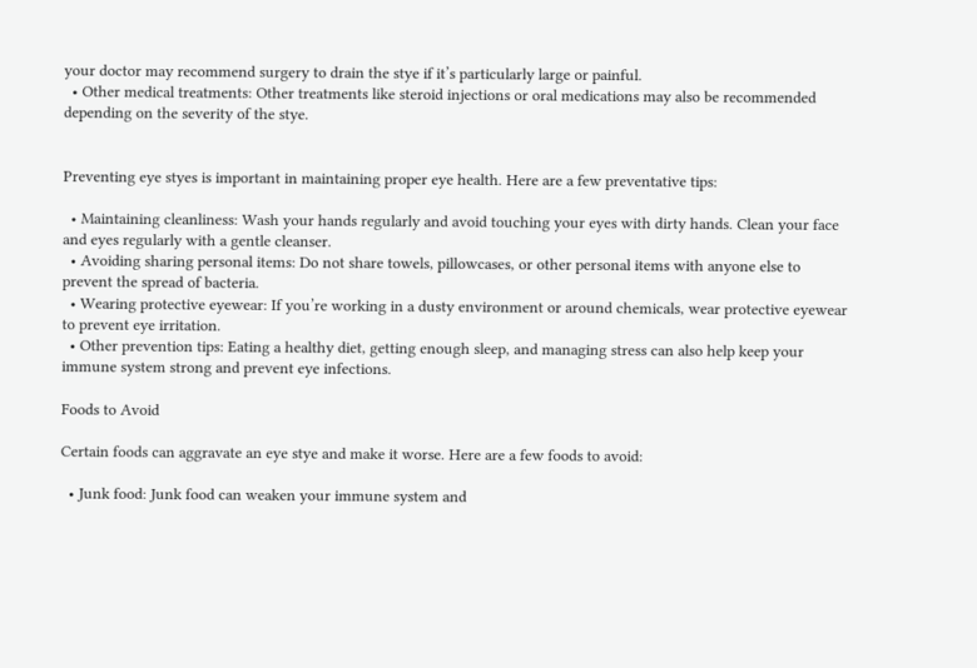your doctor may recommend surgery to drain the stye if it’s particularly large or painful.
  • Other medical treatments: Other treatments like steroid injections or oral medications may also be recommended depending on the severity of the stye.


Preventing eye styes is important in maintaining proper eye health. Here are a few preventative tips:

  • Maintaining cleanliness: Wash your hands regularly and avoid touching your eyes with dirty hands. Clean your face and eyes regularly with a gentle cleanser.
  • Avoiding sharing personal items: Do not share towels, pillowcases, or other personal items with anyone else to prevent the spread of bacteria.
  • Wearing protective eyewear: If you’re working in a dusty environment or around chemicals, wear protective eyewear to prevent eye irritation.
  • Other prevention tips: Eating a healthy diet, getting enough sleep, and managing stress can also help keep your immune system strong and prevent eye infections.

Foods to Avoid

Certain foods can aggravate an eye stye and make it worse. Here are a few foods to avoid:

  • Junk food: Junk food can weaken your immune system and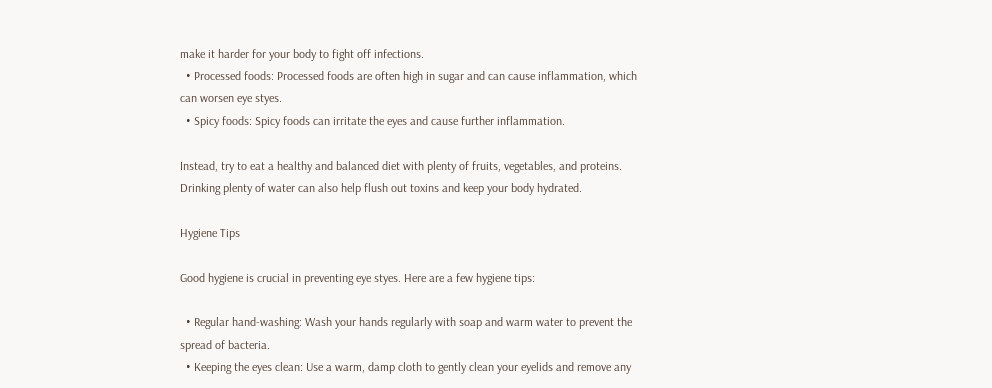make it harder for your body to fight off infections.
  • Processed foods: Processed foods are often high in sugar and can cause inflammation, which can worsen eye styes.
  • Spicy foods: Spicy foods can irritate the eyes and cause further inflammation.

Instead, try to eat a healthy and balanced diet with plenty of fruits, vegetables, and proteins. Drinking plenty of water can also help flush out toxins and keep your body hydrated.

Hygiene Tips

Good hygiene is crucial in preventing eye styes. Here are a few hygiene tips:

  • Regular hand-washing: Wash your hands regularly with soap and warm water to prevent the spread of bacteria.
  • Keeping the eyes clean: Use a warm, damp cloth to gently clean your eyelids and remove any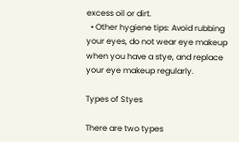excess oil or dirt.
  • Other hygiene tips: Avoid rubbing your eyes, do not wear eye makeup when you have a stye, and replace your eye makeup regularly.

Types of Styes

There are two types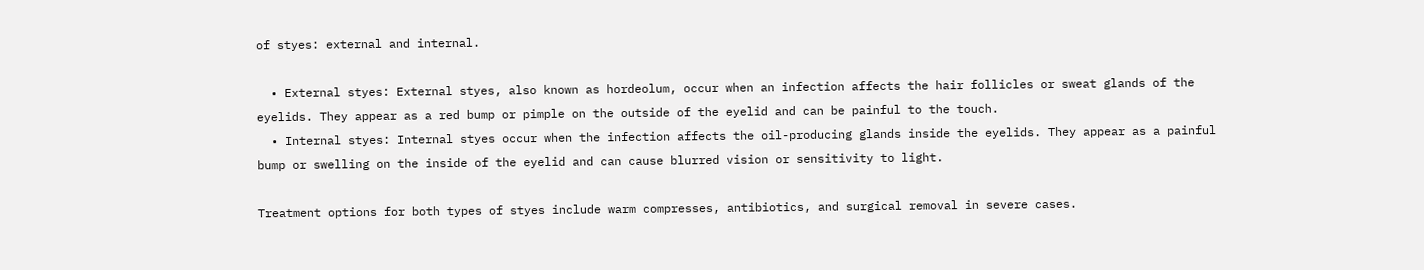of styes: external and internal.

  • External styes: External styes, also known as hordeolum, occur when an infection affects the hair follicles or sweat glands of the eyelids. They appear as a red bump or pimple on the outside of the eyelid and can be painful to the touch.
  • Internal styes: Internal styes occur when the infection affects the oil-producing glands inside the eyelids. They appear as a painful bump or swelling on the inside of the eyelid and can cause blurred vision or sensitivity to light.

Treatment options for both types of styes include warm compresses, antibiotics, and surgical removal in severe cases.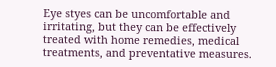Eye styes can be uncomfortable and irritating, but they can be effectively treated with home remedies, medical treatments, and preventative measures.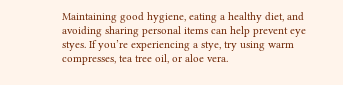Maintaining good hygiene, eating a healthy diet, and avoiding sharing personal items can help prevent eye styes. If you’re experiencing a stye, try using warm compresses, tea tree oil, or aloe vera.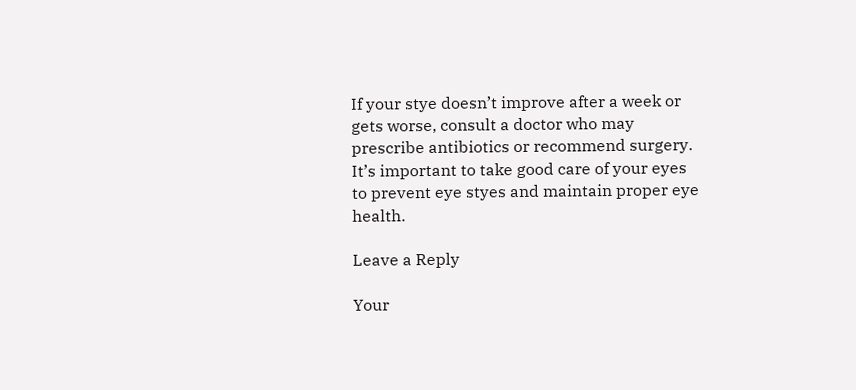If your stye doesn’t improve after a week or gets worse, consult a doctor who may prescribe antibiotics or recommend surgery. It’s important to take good care of your eyes to prevent eye styes and maintain proper eye health.

Leave a Reply

Your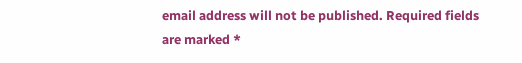email address will not be published. Required fields are marked *